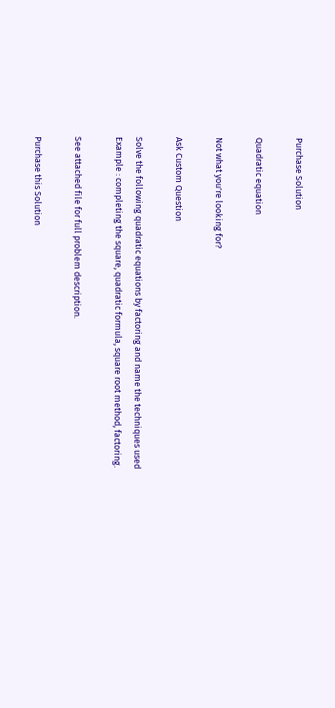Purchase Solution

Quadratic equation

Not what you're looking for?

Ask Custom Question

Solve the following quadratic equations by factoring and name the techniques used
Example : completing the square, quadratic formula, square root method, factoring.

See attached file for full problem description.

Purchase this Solution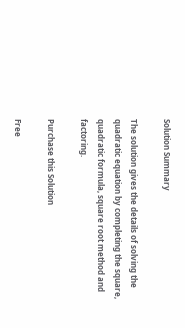Solution Summary

The solution gives the details of solving the quadratic equation by completing the square, quadratic formula, square root method and factoring.

Purchase this Solution

Free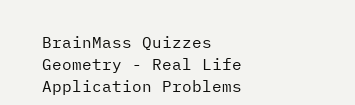BrainMass Quizzes
Geometry - Real Life Application Problems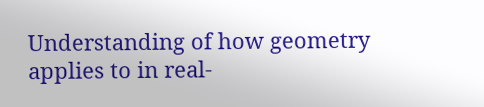Understanding of how geometry applies to in real-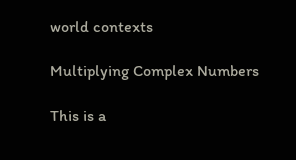world contexts

Multiplying Complex Numbers

This is a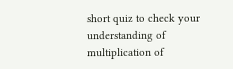short quiz to check your understanding of multiplication of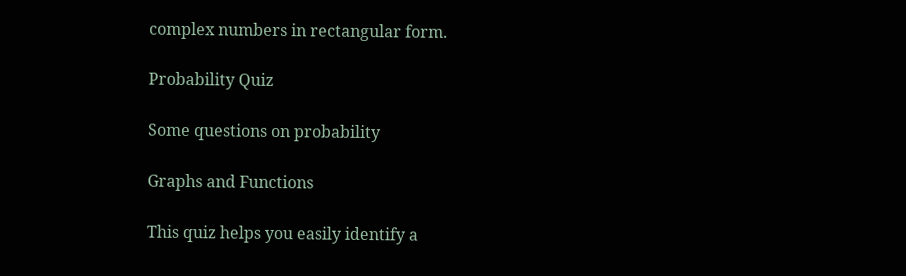complex numbers in rectangular form.

Probability Quiz

Some questions on probability

Graphs and Functions

This quiz helps you easily identify a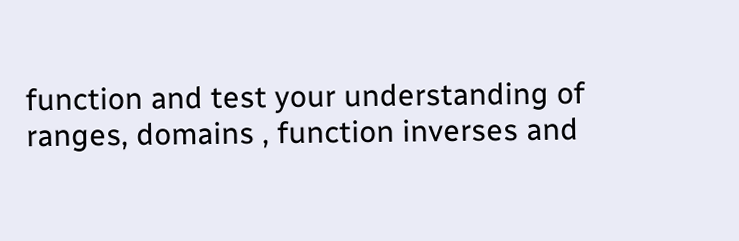function and test your understanding of ranges, domains , function inverses and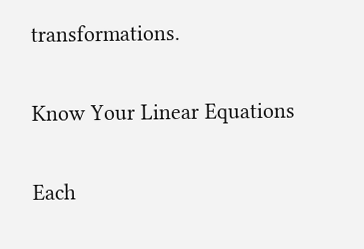transformations.

Know Your Linear Equations

Each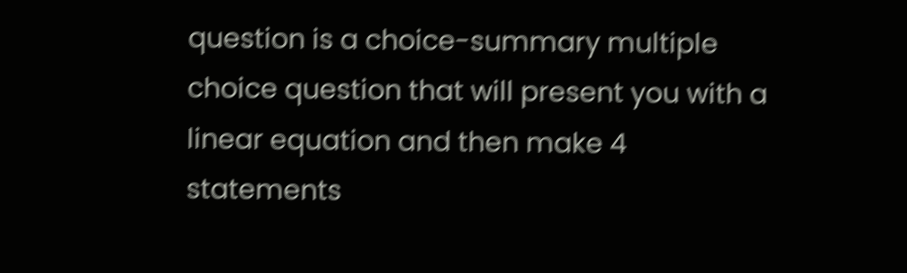question is a choice-summary multiple choice question that will present you with a linear equation and then make 4 statements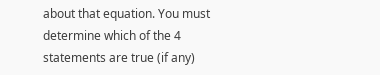about that equation. You must determine which of the 4 statements are true (if any)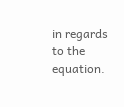in regards to the equation.